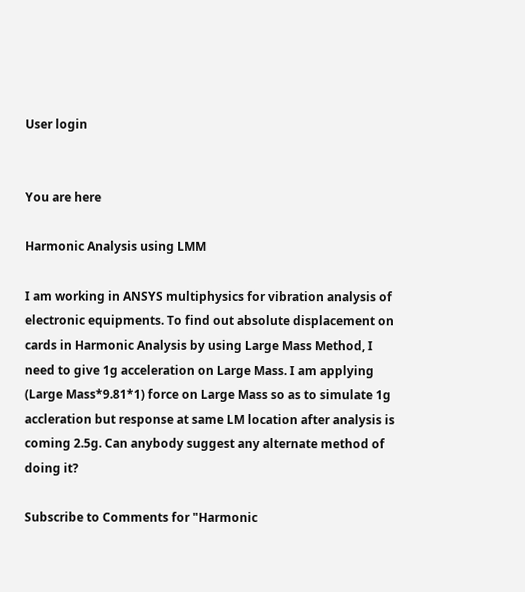User login


You are here

Harmonic Analysis using LMM

I am working in ANSYS multiphysics for vibration analysis of electronic equipments. To find out absolute displacement on cards in Harmonic Analysis by using Large Mass Method, I need to give 1g acceleration on Large Mass. I am applying (Large Mass*9.81*1) force on Large Mass so as to simulate 1g accleration but response at same LM location after analysis is coming 2.5g. Can anybody suggest any alternate method of doing it?

Subscribe to Comments for "Harmonic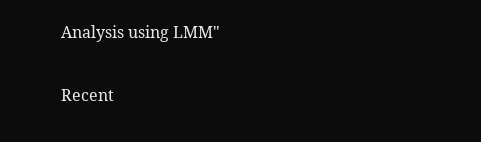Analysis using LMM"

Recent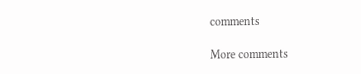comments

More comments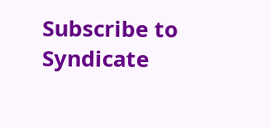Subscribe to Syndicate